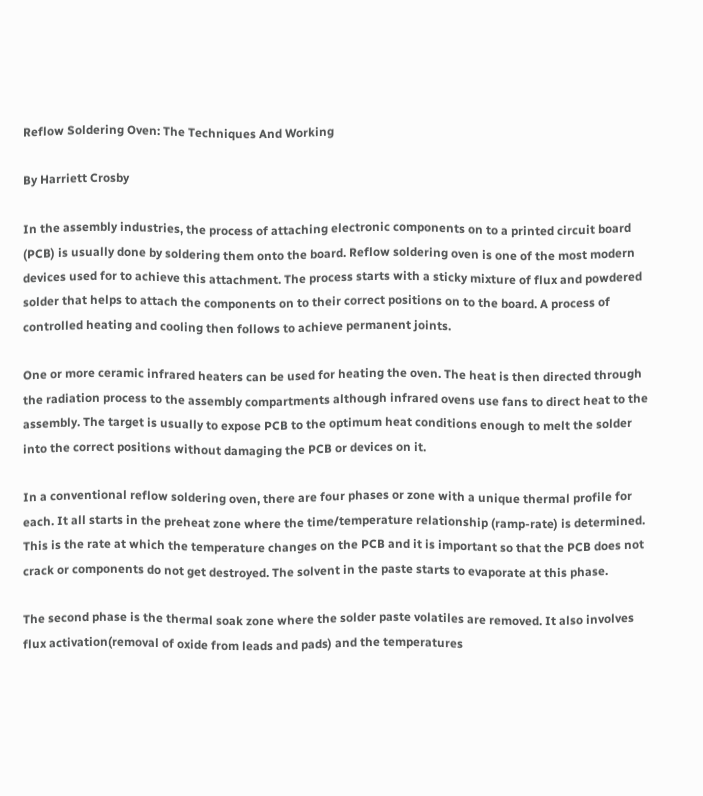Reflow Soldering Oven: The Techniques And Working

By Harriett Crosby

In the assembly industries, the process of attaching electronic components on to a printed circuit board (PCB) is usually done by soldering them onto the board. Reflow soldering oven is one of the most modern devices used for to achieve this attachment. The process starts with a sticky mixture of flux and powdered solder that helps to attach the components on to their correct positions on to the board. A process of controlled heating and cooling then follows to achieve permanent joints.

One or more ceramic infrared heaters can be used for heating the oven. The heat is then directed through the radiation process to the assembly compartments although infrared ovens use fans to direct heat to the assembly. The target is usually to expose PCB to the optimum heat conditions enough to melt the solder into the correct positions without damaging the PCB or devices on it.

In a conventional reflow soldering oven, there are four phases or zone with a unique thermal profile for each. It all starts in the preheat zone where the time/temperature relationship (ramp-rate) is determined. This is the rate at which the temperature changes on the PCB and it is important so that the PCB does not crack or components do not get destroyed. The solvent in the paste starts to evaporate at this phase.

The second phase is the thermal soak zone where the solder paste volatiles are removed. It also involves flux activation(removal of oxide from leads and pads) and the temperatures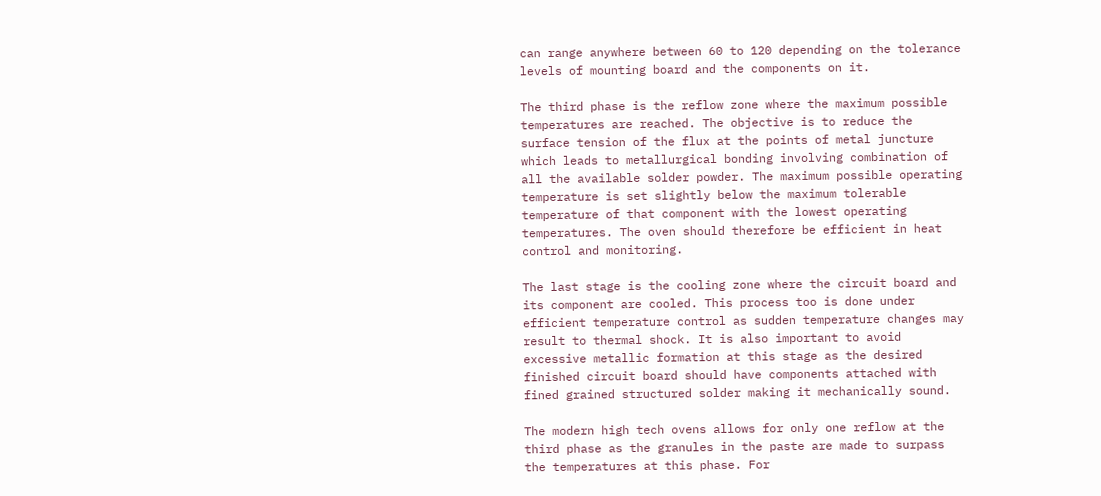can range anywhere between 60 to 120 depending on the tolerance levels of mounting board and the components on it.

The third phase is the reflow zone where the maximum possible temperatures are reached. The objective is to reduce the surface tension of the flux at the points of metal juncture which leads to metallurgical bonding involving combination of all the available solder powder. The maximum possible operating temperature is set slightly below the maximum tolerable temperature of that component with the lowest operating temperatures. The oven should therefore be efficient in heat control and monitoring.

The last stage is the cooling zone where the circuit board and its component are cooled. This process too is done under efficient temperature control as sudden temperature changes may result to thermal shock. It is also important to avoid excessive metallic formation at this stage as the desired finished circuit board should have components attached with fined grained structured solder making it mechanically sound.

The modern high tech ovens allows for only one reflow at the third phase as the granules in the paste are made to surpass the temperatures at this phase. For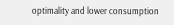optimality and lower consumption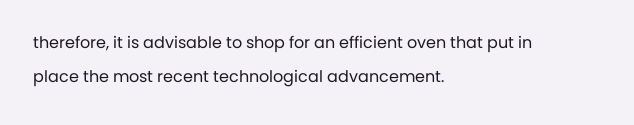therefore, it is advisable to shop for an efficient oven that put in place the most recent technological advancement.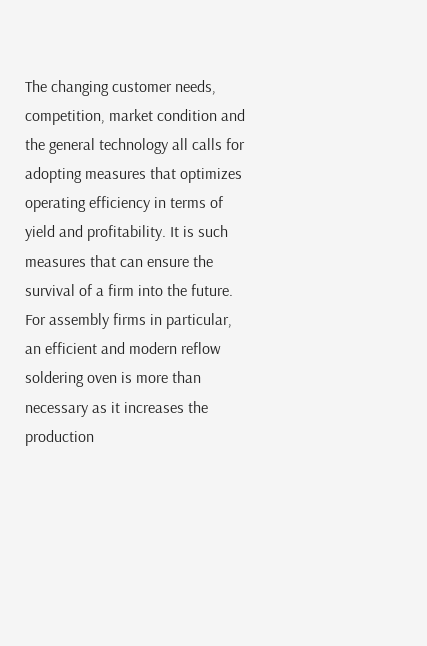The changing customer needs, competition, market condition and the general technology all calls for adopting measures that optimizes operating efficiency in terms of yield and profitability. It is such measures that can ensure the survival of a firm into the future. For assembly firms in particular, an efficient and modern reflow soldering oven is more than necessary as it increases the production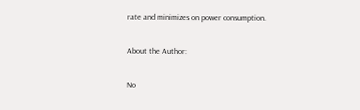rate and minimizes on power consumption.

About the Author:

No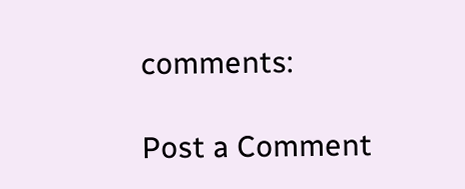comments:

Post a Comment